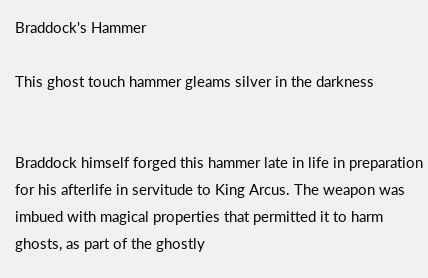Braddock's Hammer

This ghost touch hammer gleams silver in the darkness


Braddock himself forged this hammer late in life in preparation for his afterlife in servitude to King Arcus. The weapon was imbued with magical properties that permitted it to harm ghosts, as part of the ghostly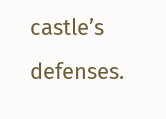castle’s defenses.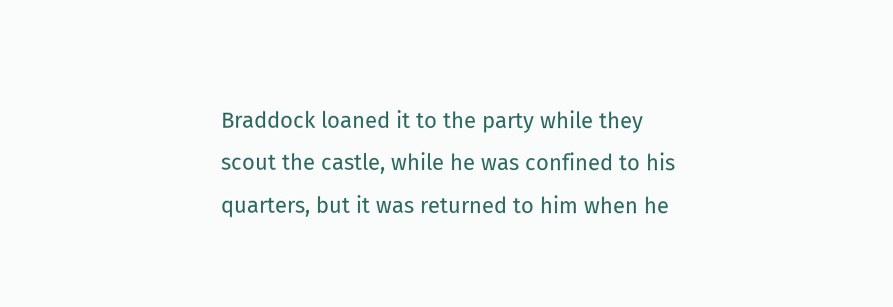Braddock loaned it to the party while they scout the castle, while he was confined to his quarters, but it was returned to him when he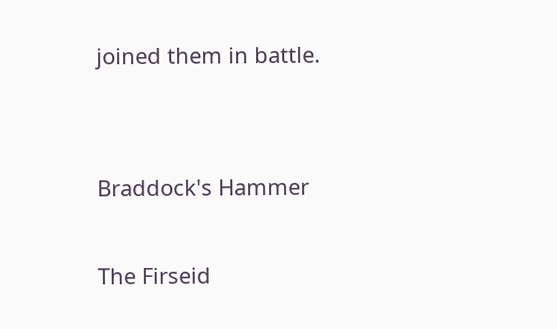joined them in battle.


Braddock's Hammer

The Firseid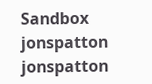Sandbox jonspatton jonspatton